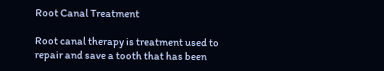Root Canal Treatment

Root canal therapy is treatment used to repair and save a tooth that has been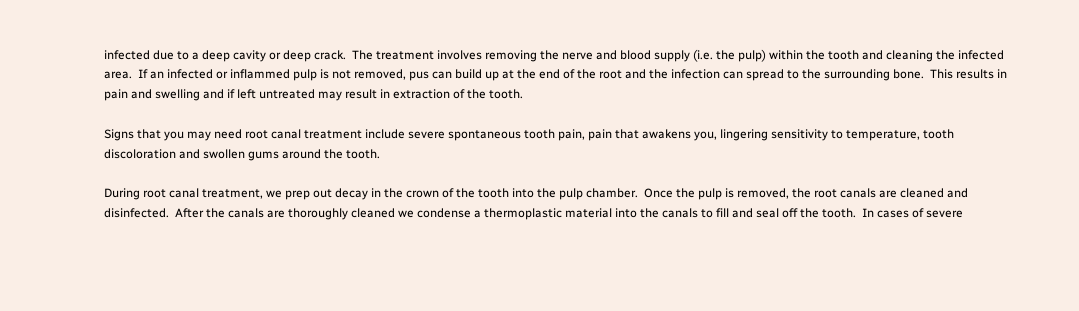infected due to a deep cavity or deep crack.  The treatment involves removing the nerve and blood supply (i.e. the pulp) within the tooth and cleaning the infected area.  If an infected or inflammed pulp is not removed, pus can build up at the end of the root and the infection can spread to the surrounding bone.  This results in pain and swelling and if left untreated may result in extraction of the tooth.

Signs that you may need root canal treatment include severe spontaneous tooth pain, pain that awakens you, lingering sensitivity to temperature, tooth discoloration and swollen gums around the tooth.

During root canal treatment, we prep out decay in the crown of the tooth into the pulp chamber.  Once the pulp is removed, the root canals are cleaned and disinfected.  After the canals are thoroughly cleaned we condense a thermoplastic material into the canals to fill and seal off the tooth.  In cases of severe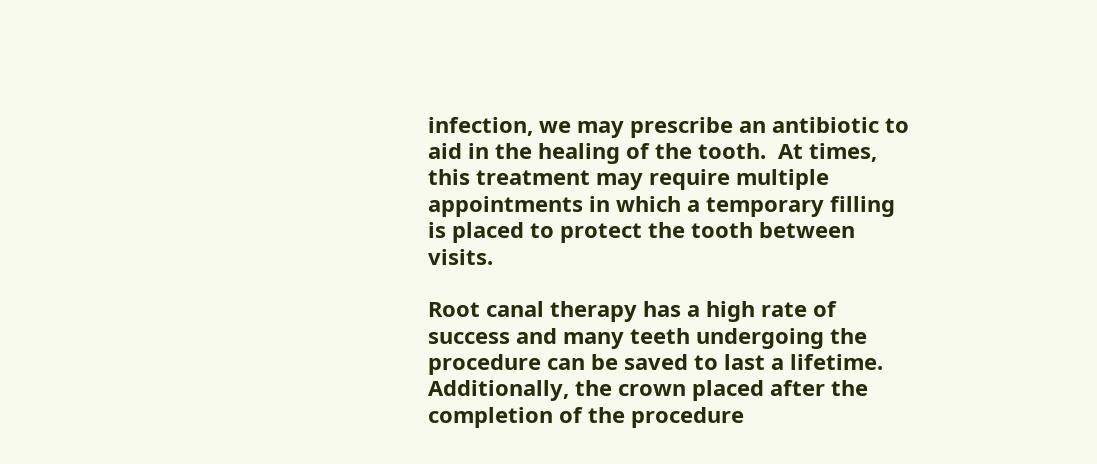infection, we may prescribe an antibiotic to aid in the healing of the tooth.  At times, this treatment may require multiple appointments in which a temporary filling is placed to protect the tooth between visits.

Root canal therapy has a high rate of success and many teeth undergoing the procedure can be saved to last a lifetime.  Additionally, the crown placed after the completion of the procedure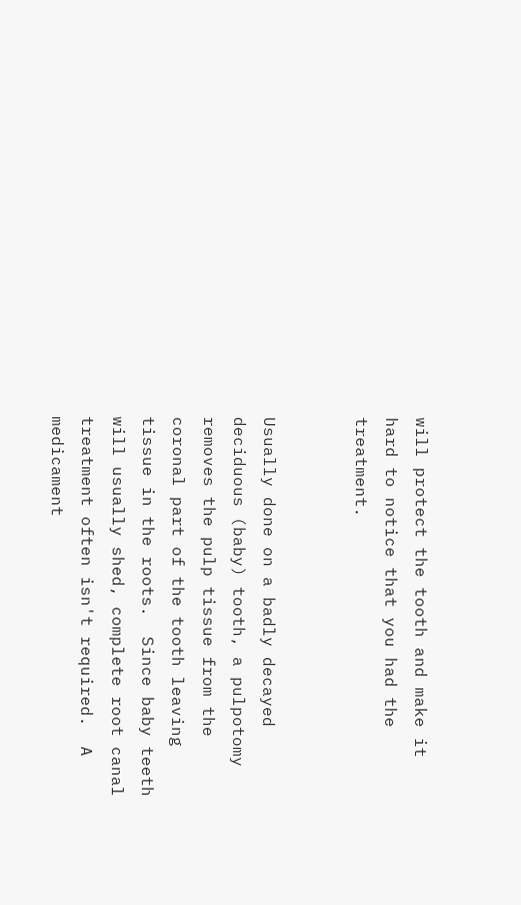will protect the tooth and make it hard to notice that you had the treatment.


Usually done on a badly decayed deciduous (baby) tooth, a pulpotomy removes the pulp tissue from the coronal part of the tooth leaving tissue in the roots.  Since baby teeth will usually shed, complete root canal treatment often isn't required.  A medicament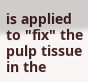is applied to "fix" the pulp tissue in the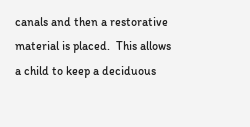canals and then a restorative material is placed.  This allows a child to keep a deciduous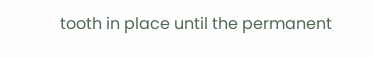tooth in place until the permanent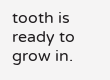tooth is ready to grow in.